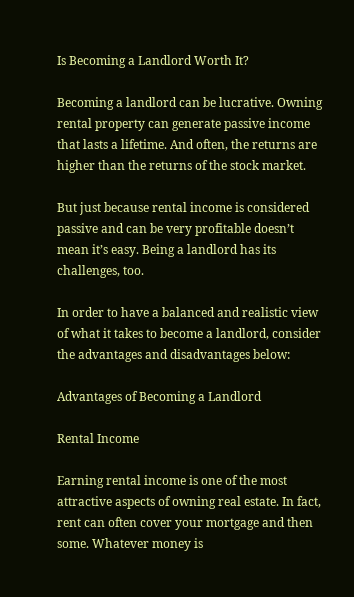Is Becoming a Landlord Worth It?

Becoming a landlord can be lucrative. Owning rental property can generate passive income that lasts a lifetime. And often, the returns are higher than the returns of the stock market.

But just because rental income is considered passive and can be very profitable doesn’t mean it’s easy. Being a landlord has its challenges, too.

In order to have a balanced and realistic view of what it takes to become a landlord, consider the advantages and disadvantages below:

Advantages of Becoming a Landlord

Rental Income

Earning rental income is one of the most attractive aspects of owning real estate. In fact, rent can often cover your mortgage and then some. Whatever money is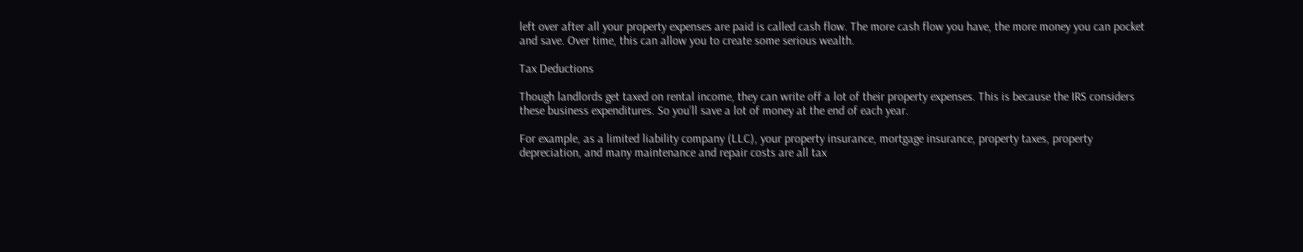left over after all your property expenses are paid is called cash flow. The more cash flow you have, the more money you can pocket and save. Over time, this can allow you to create some serious wealth.

Tax Deductions

Though landlords get taxed on rental income, they can write off a lot of their property expenses. This is because the IRS considers these business expenditures. So you’ll save a lot of money at the end of each year.

For example, as a limited liability company (LLC), your property insurance, mortgage insurance, property taxes, property depreciation, and many maintenance and repair costs are all tax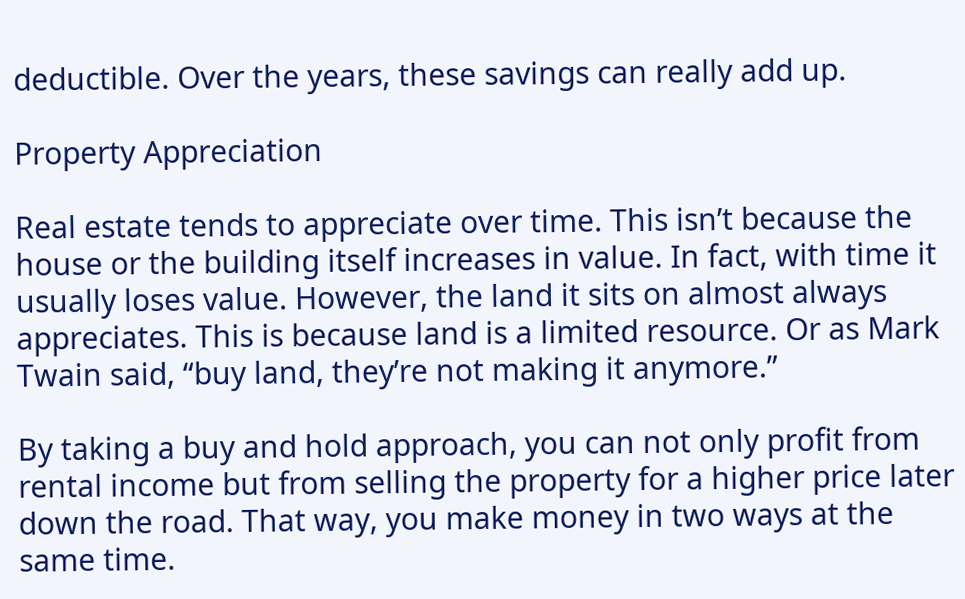deductible. Over the years, these savings can really add up.

Property Appreciation

Real estate tends to appreciate over time. This isn’t because the house or the building itself increases in value. In fact, with time it usually loses value. However, the land it sits on almost always appreciates. This is because land is a limited resource. Or as Mark Twain said, “buy land, they’re not making it anymore.”

By taking a buy and hold approach, you can not only profit from rental income but from selling the property for a higher price later down the road. That way, you make money in two ways at the same time.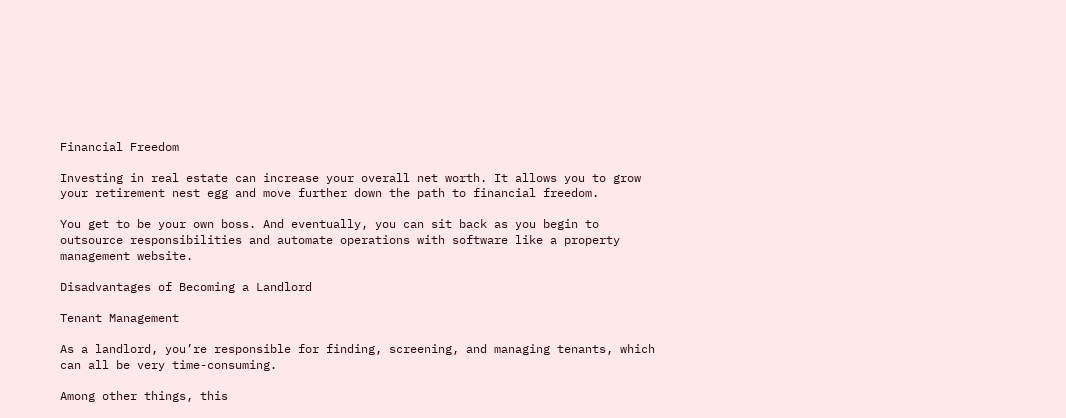Financial Freedom

Investing in real estate can increase your overall net worth. It allows you to grow your retirement nest egg and move further down the path to financial freedom.

You get to be your own boss. And eventually, you can sit back as you begin to outsource responsibilities and automate operations with software like a property management website.

Disadvantages of Becoming a Landlord

Tenant Management

As a landlord, you’re responsible for finding, screening, and managing tenants, which can all be very time-consuming.

Among other things, this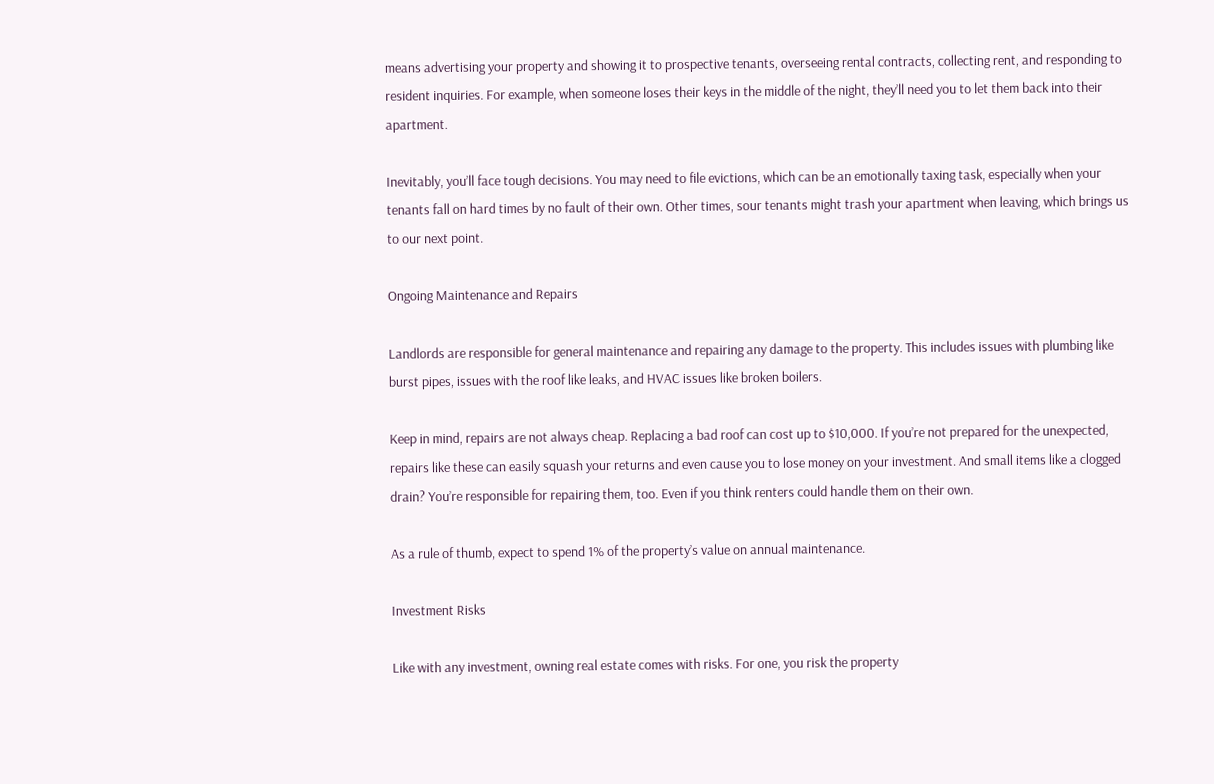means advertising your property and showing it to prospective tenants, overseeing rental contracts, collecting rent, and responding to resident inquiries. For example, when someone loses their keys in the middle of the night, they’ll need you to let them back into their apartment.

Inevitably, you’ll face tough decisions. You may need to file evictions, which can be an emotionally taxing task, especially when your tenants fall on hard times by no fault of their own. Other times, sour tenants might trash your apartment when leaving, which brings us to our next point.

Ongoing Maintenance and Repairs

Landlords are responsible for general maintenance and repairing any damage to the property. This includes issues with plumbing like burst pipes, issues with the roof like leaks, and HVAC issues like broken boilers.

Keep in mind, repairs are not always cheap. Replacing a bad roof can cost up to $10,000. If you’re not prepared for the unexpected, repairs like these can easily squash your returns and even cause you to lose money on your investment. And small items like a clogged drain? You’re responsible for repairing them, too. Even if you think renters could handle them on their own.

As a rule of thumb, expect to spend 1% of the property’s value on annual maintenance.

Investment Risks

Like with any investment, owning real estate comes with risks. For one, you risk the property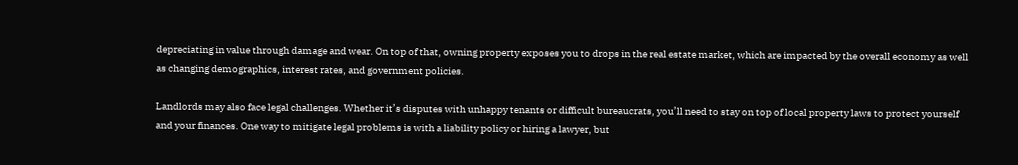depreciating in value through damage and wear. On top of that, owning property exposes you to drops in the real estate market, which are impacted by the overall economy as well as changing demographics, interest rates, and government policies.

Landlords may also face legal challenges. Whether it’s disputes with unhappy tenants or difficult bureaucrats, you’ll need to stay on top of local property laws to protect yourself and your finances. One way to mitigate legal problems is with a liability policy or hiring a lawyer, but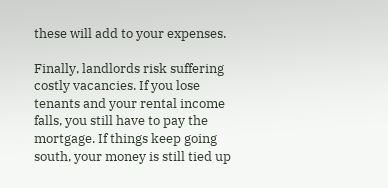these will add to your expenses.

Finally, landlords risk suffering costly vacancies. If you lose tenants and your rental income falls, you still have to pay the mortgage. If things keep going south, your money is still tied up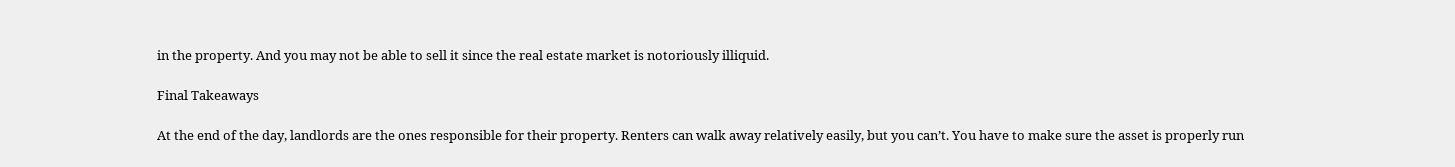in the property. And you may not be able to sell it since the real estate market is notoriously illiquid.

Final Takeaways

At the end of the day, landlords are the ones responsible for their property. Renters can walk away relatively easily, but you can’t. You have to make sure the asset is properly run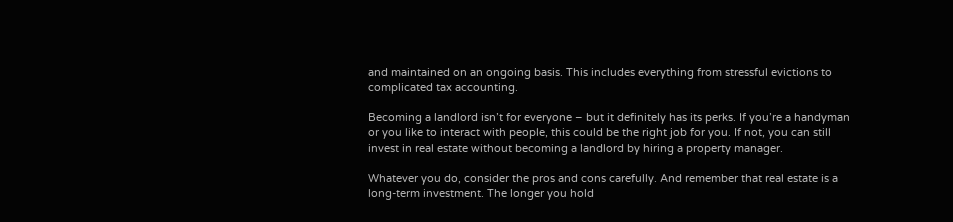and maintained on an ongoing basis. This includes everything from stressful evictions to complicated tax accounting.

Becoming a landlord isn’t for everyone – but it definitely has its perks. If you’re a handyman or you like to interact with people, this could be the right job for you. If not, you can still invest in real estate without becoming a landlord by hiring a property manager.

Whatever you do, consider the pros and cons carefully. And remember that real estate is a long-term investment. The longer you hold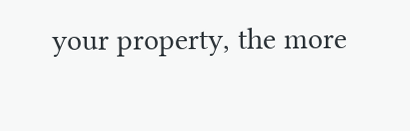your property, the more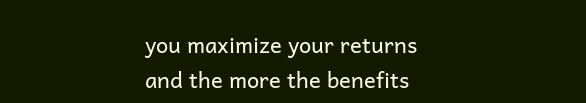you maximize your returns and the more the benefits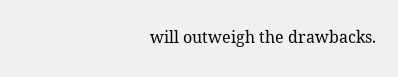will outweigh the drawbacks.